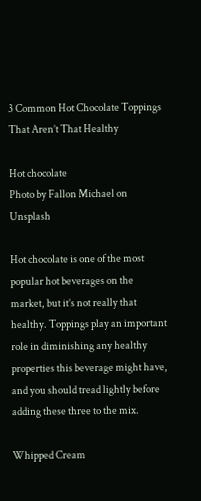3 Common Hot Chocolate Toppings That Aren’t That Healthy

Hot chocolate
Photo by Fallon Michael on Unsplash

Hot chocolate is one of the most popular hot beverages on the market, but it’s not really that healthy. Toppings play an important role in diminishing any healthy properties this beverage might have, and you should tread lightly before adding these three to the mix.

Whipped Cream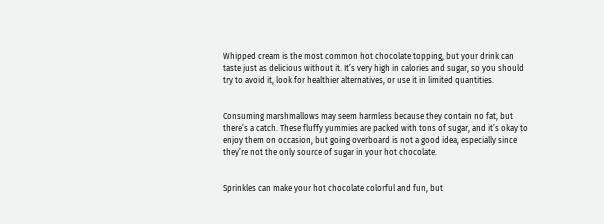Whipped cream is the most common hot chocolate topping, but your drink can taste just as delicious without it. It’s very high in calories and sugar, so you should try to avoid it, look for healthier alternatives, or use it in limited quantities.


Consuming marshmallows may seem harmless because they contain no fat, but there’s a catch. These fluffy yummies are packed with tons of sugar, and it’s okay to enjoy them on occasion, but going overboard is not a good idea, especially since they’re not the only source of sugar in your hot chocolate.


Sprinkles can make your hot chocolate colorful and fun, but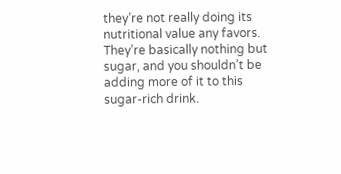they’re not really doing its nutritional value any favors. They’re basically nothing but sugar, and you shouldn’t be adding more of it to this sugar-rich drink.